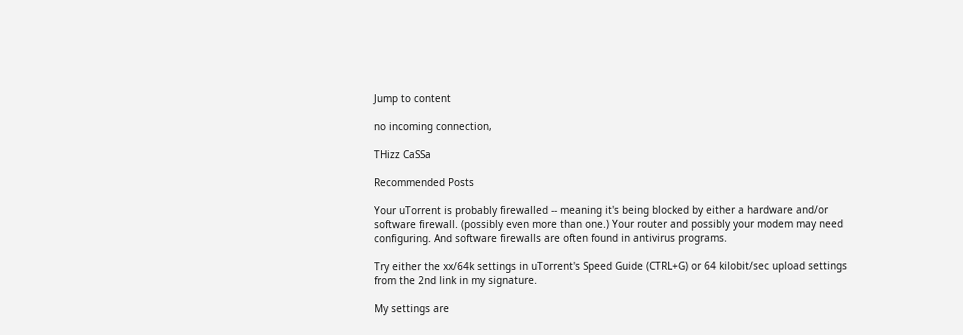Jump to content

no incoming connection,

THizz CaSSa

Recommended Posts

Your uTorrent is probably firewalled -- meaning it's being blocked by either a hardware and/or software firewall. (possibly even more than one.) Your router and possibly your modem may need configuring. And software firewalls are often found in antivirus programs.

Try either the xx/64k settings in uTorrent's Speed Guide (CTRL+G) or 64 kilobit/sec upload settings from the 2nd link in my signature.

My settings are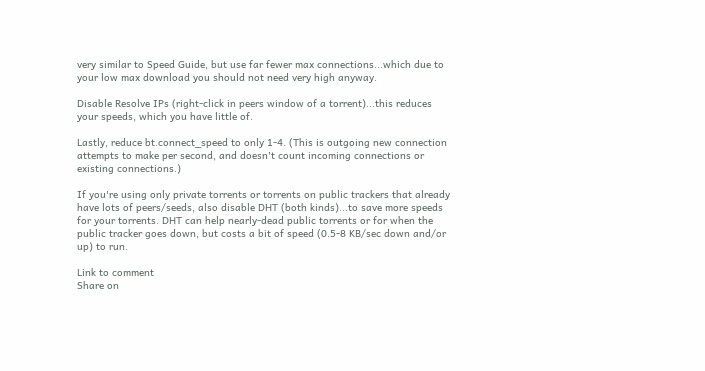very similar to Speed Guide, but use far fewer max connections...which due to your low max download you should not need very high anyway.

Disable Resolve IPs (right-click in peers window of a torrent)...this reduces your speeds, which you have little of.

Lastly, reduce bt.connect_speed to only 1-4. (This is outgoing new connection attempts to make per second, and doesn't count incoming connections or existing connections.)

If you're using only private torrents or torrents on public trackers that already have lots of peers/seeds, also disable DHT (both kinds)...to save more speeds for your torrents. DHT can help nearly-dead public torrents or for when the public tracker goes down, but costs a bit of speed (0.5-8 KB/sec down and/or up) to run.

Link to comment
Share on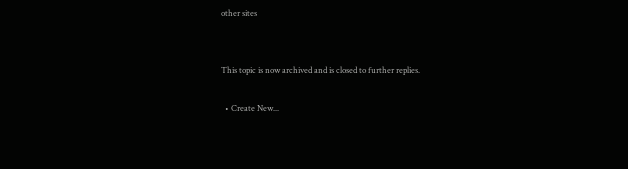other sites


This topic is now archived and is closed to further replies.

  • Create New...